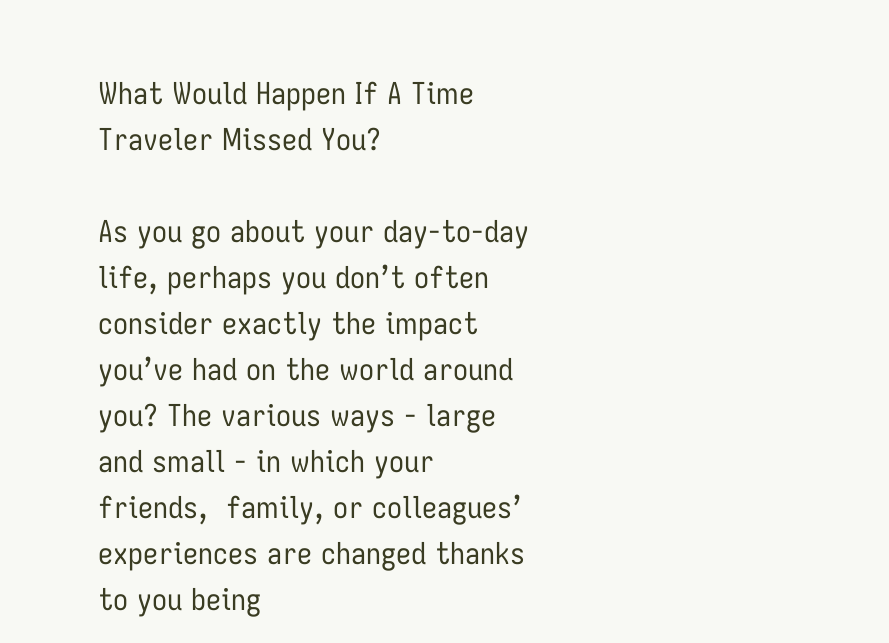What Would Happen If A Time Traveler Missed You?

As you go about your day-to-day life, perhaps you don’t often consider exactly the impact
you’ve had on the world around you? The various ways - large and small - in which your friends,  family, or colleagues’ experiences are changed thanks to you being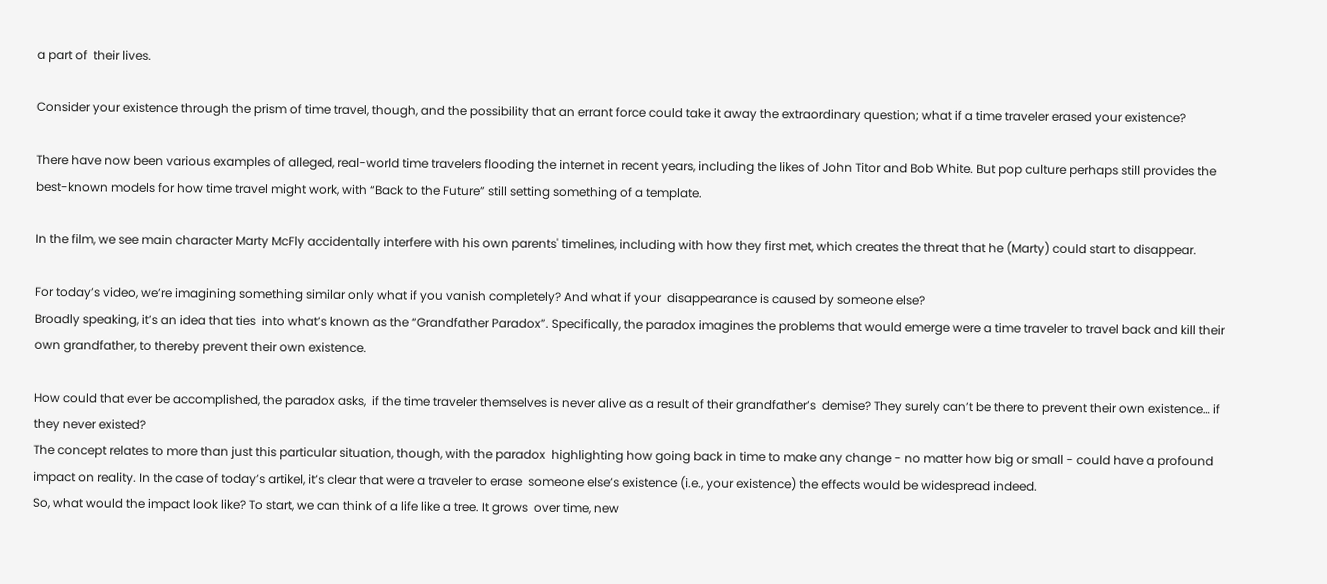a part of  their lives.

Consider your existence through the prism of time travel, though, and the possibility that an errant force could take it away the extraordinary question; what if a time traveler erased your existence?

There have now been various examples of alleged, real-world time travelers flooding the internet in recent years, including the likes of John Titor and Bob White. But pop culture perhaps still provides the best-known models for how time travel might work, with “Back to the Future” still setting something of a template.

In the film, we see main character Marty McFly accidentally interfere with his own parents' timelines, including with how they first met, which creates the threat that he (Marty) could start to disappear.

For today’s video, we’re imagining something similar only what if you vanish completely? And what if your  disappearance is caused by someone else?
Broadly speaking, it’s an idea that ties  into what’s known as the “Grandfather Paradox”. Specifically, the paradox imagines the problems that would emerge were a time traveler to travel back and kill their own grandfather, to thereby prevent their own existence.

How could that ever be accomplished, the paradox asks,  if the time traveler themselves is never alive as a result of their grandfather’s  demise? They surely can’t be there to prevent their own existence… if they never existed?
The concept relates to more than just this particular situation, though, with the paradox  highlighting how going back in time to make any change - no matter how big or small - could have a profound impact on reality. In the case of today’s artikel, it’s clear that were a traveler to erase  someone else’s existence (i.e., your existence) the effects would be widespread indeed.
So, what would the impact look like? To start, we can think of a life like a tree. It grows  over time, new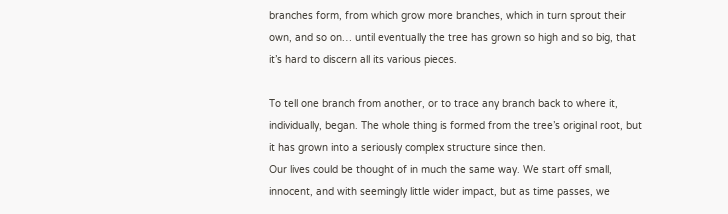branches form, from which grow more branches, which in turn sprout their own, and so on… until eventually the tree has grown so high and so big, that it’s hard to discern all its various pieces.

To tell one branch from another, or to trace any branch back to where it, individually, began. The whole thing is formed from the tree’s original root, but it has grown into a seriously complex structure since then.
Our lives could be thought of in much the same way. We start off small,  innocent, and with seemingly little wider impact, but as time passes, we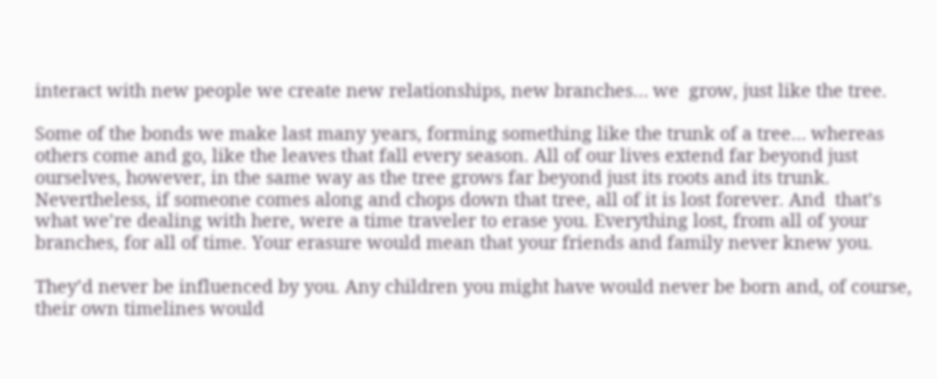interact with new people we create new relationships, new branches… we  grow, just like the tree.

Some of the bonds we make last many years, forming something like the trunk of a tree… whereas others come and go, like the leaves that fall every season. All of our lives extend far beyond just ourselves, however, in the same way as the tree grows far beyond just its roots and its trunk.
Nevertheless, if someone comes along and chops down that tree, all of it is lost forever. And  that’s what we’re dealing with here, were a time traveler to erase you. Everything lost, from all of your branches, for all of time. Your erasure would mean that your friends and family never knew you.

They’d never be influenced by you. Any children you might have would never be born and, of course, their own timelines would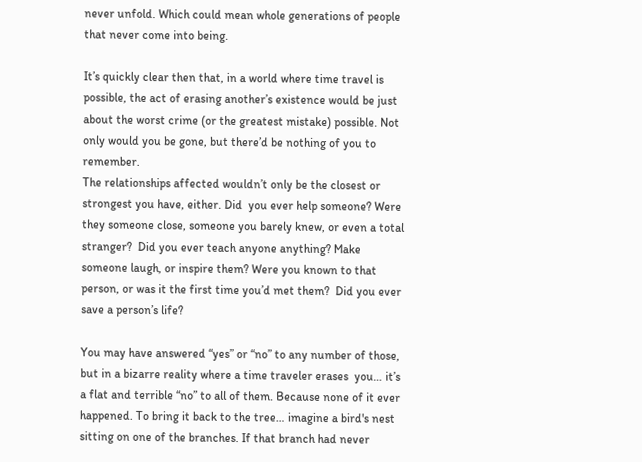never unfold. Which could mean whole generations of people that never come into being.

It’s quickly clear then that, in a world where time travel is possible, the act of erasing another’s existence would be just about the worst crime (or the greatest mistake) possible. Not only would you be gone, but there’d be nothing of you to remember.
The relationships affected wouldn’t only be the closest or strongest you have, either. Did  you ever help someone? Were they someone close, someone you barely knew, or even a total stranger?  Did you ever teach anyone anything? Make someone laugh, or inspire them? Were you known to that  person, or was it the first time you’d met them?  Did you ever save a person’s life?

You may have answered “yes” or “no” to any number of those, but in a bizarre reality where a time traveler erases  you… it’s a flat and terrible “no” to all of them. Because none of it ever happened. To bring it back to the tree… imagine a bird's nest sitting on one of the branches. If that branch had never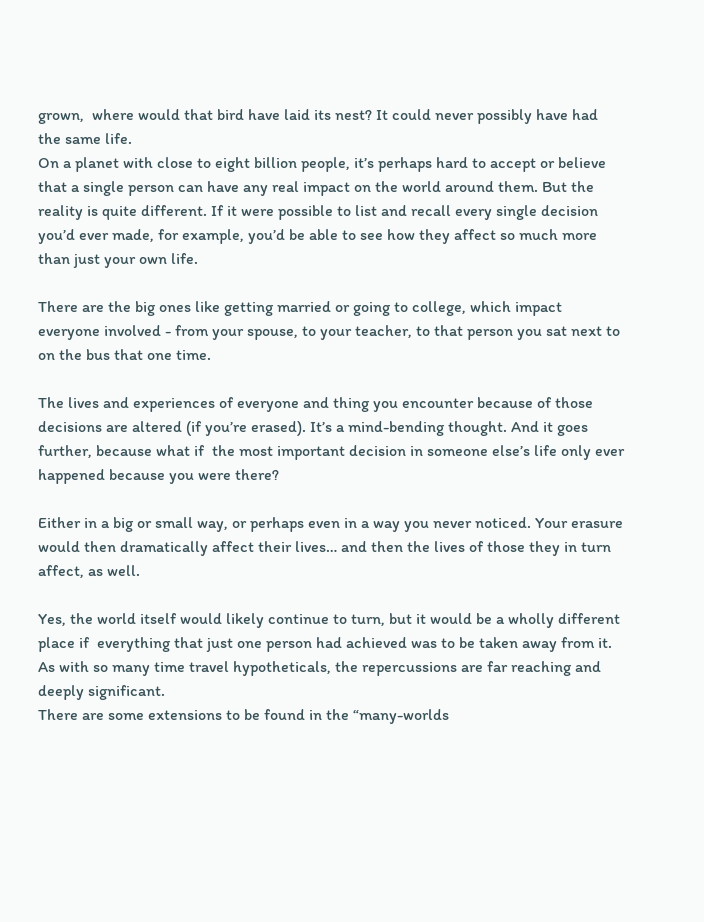grown,  where would that bird have laid its nest? It could never possibly have had the same life.
On a planet with close to eight billion people, it’s perhaps hard to accept or believe that a single person can have any real impact on the world around them. But the reality is quite different. If it were possible to list and recall every single decision you’d ever made, for example, you’d be able to see how they affect so much more than just your own life.

There are the big ones like getting married or going to college, which impact everyone involved - from your spouse, to your teacher, to that person you sat next to on the bus that one time.

The lives and experiences of everyone and thing you encounter because of those decisions are altered (if you’re erased). It’s a mind-bending thought. And it goes further, because what if  the most important decision in someone else’s life only ever happened because you were there?

Either in a big or small way, or perhaps even in a way you never noticed. Your erasure would then dramatically affect their lives… and then the lives of those they in turn affect, as well.

Yes, the world itself would likely continue to turn, but it would be a wholly different place if  everything that just one person had achieved was to be taken away from it. As with so many time travel hypotheticals, the repercussions are far reaching and deeply significant.
There are some extensions to be found in the “many-worlds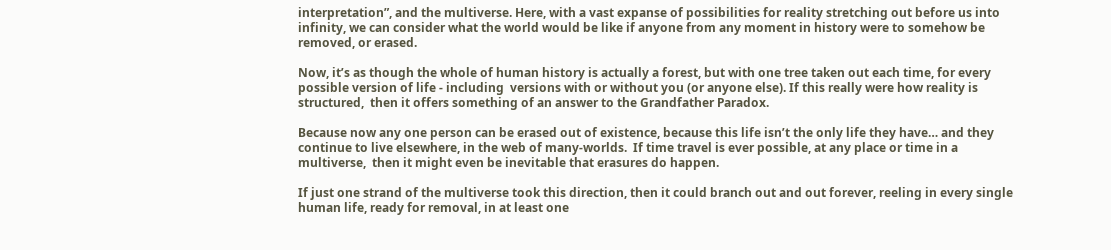interpretation”, and the multiverse. Here, with a vast expanse of possibilities for reality stretching out before us into infinity, we can consider what the world would be like if anyone from any moment in history were to somehow be removed, or erased.

Now, it’s as though the whole of human history is actually a forest, but with one tree taken out each time, for every possible version of life - including  versions with or without you (or anyone else). If this really were how reality is structured,  then it offers something of an answer to the Grandfather Paradox.

Because now any one person can be erased out of existence, because this life isn’t the only life they have… and they continue to live elsewhere, in the web of many-worlds.  If time travel is ever possible, at any place or time in a multiverse,  then it might even be inevitable that erasures do happen.

If just one strand of the multiverse took this direction, then it could branch out and out forever, reeling in every single human life, ready for removal, in at least one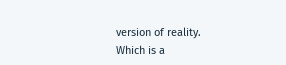version of reality. Which is a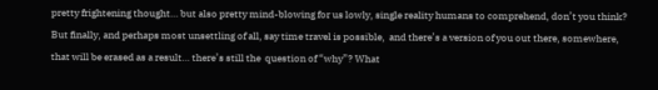pretty frightening thought… but also pretty mind-blowing for us lowly, single reality humans to comprehend, don’t you think?
But finally, and perhaps most unsettling of all, say time travel is possible,  and there’s a version of you out there, somewhere, that will be erased as a result… there’s still the  question of “why”? What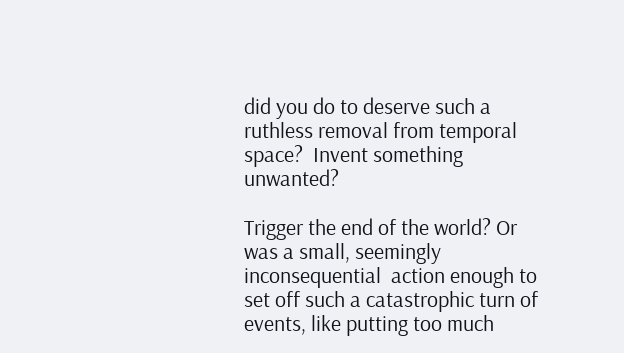did you do to deserve such a ruthless removal from temporal space?  Invent something unwanted?

Trigger the end of the world? Or was a small, seemingly inconsequential  action enough to set off such a catastrophic turn of events, like putting too much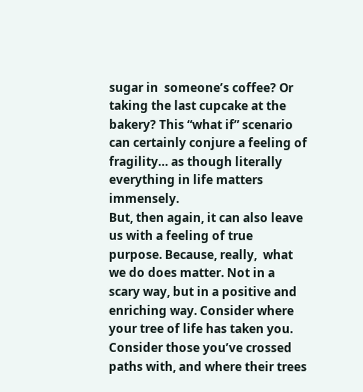sugar in  someone’s coffee? Or taking the last cupcake at the bakery? This “what if” scenario can certainly conjure a feeling of fragility… as though literally everything in life matters immensely.
But, then again, it can also leave us with a feeling of true purpose. Because, really,  what we do does matter. Not in a scary way, but in a positive and enriching way. Consider where  your tree of life has taken you. Consider those you’ve crossed paths with, and where their trees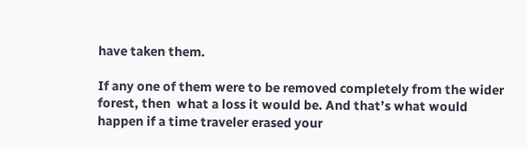have taken them.

If any one of them were to be removed completely from the wider forest, then  what a loss it would be. And that’s what would happen if a time traveler erased your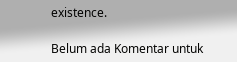existence.

Belum ada Komentar untuk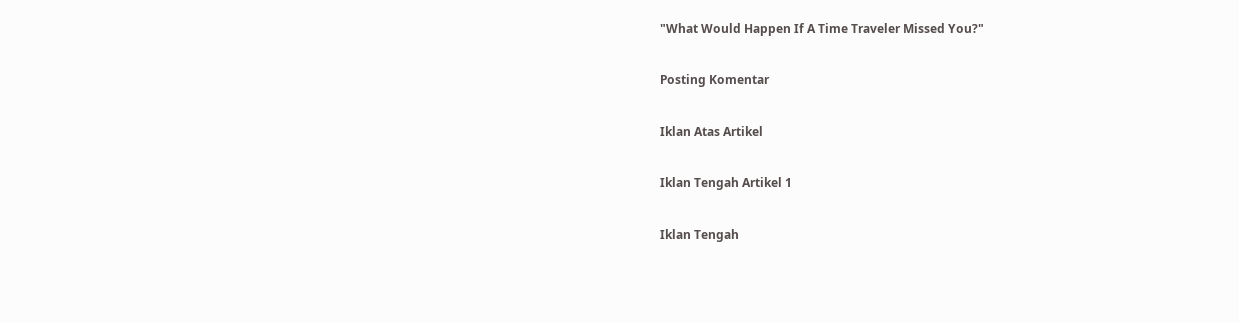"What Would Happen If A Time Traveler Missed You?"

Posting Komentar

Iklan Atas Artikel

Iklan Tengah Artikel 1

Iklan Tengah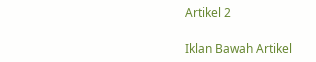Artikel 2

Iklan Bawah Artikel